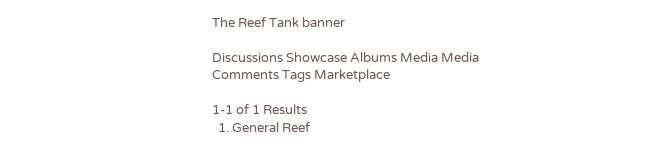The Reef Tank banner

Discussions Showcase Albums Media Media Comments Tags Marketplace

1-1 of 1 Results
  1. General Reef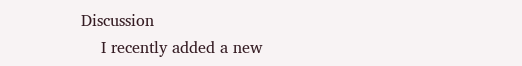Discussion
    I recently added a new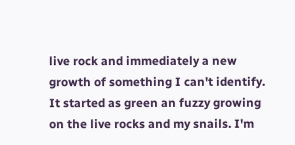live rock and immediately a new growth of something I can't identify. It started as green an fuzzy growing on the live rocks and my snails. I'm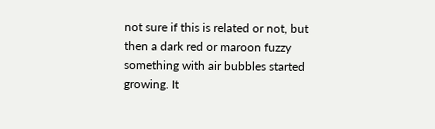not sure if this is related or not, but then a dark red or maroon fuzzy something with air bubbles started growing. It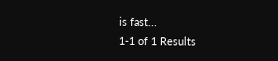is fast...
1-1 of 1 Results